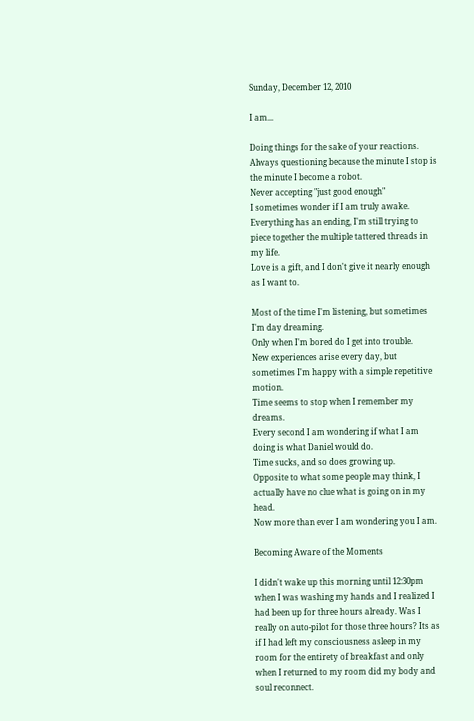Sunday, December 12, 2010

I am...

Doing things for the sake of your reactions.
Always questioning because the minute I stop is the minute I become a robot.
Never accepting "just good enough"
I sometimes wonder if I am truly awake.
Everything has an ending, I'm still trying to piece together the multiple tattered threads in my life.
Love is a gift, and I don't give it nearly enough as I want to.

Most of the time I'm listening, but sometimes I'm day dreaming.
Only when I'm bored do I get into trouble.
New experiences arise every day, but sometimes I'm happy with a simple repetitive motion.
Time seems to stop when I remember my dreams.
Every second I am wondering if what I am doing is what Daniel would do.
Time sucks, and so does growing up.
Opposite to what some people may think, I actually have no clue what is going on in my head.
Now more than ever I am wondering you I am.

Becoming Aware of the Moments

I didn't wake up this morning until 12:30pm when I was washing my hands and I realized I had been up for three hours already. Was I really on auto-pilot for those three hours? Its as if I had left my consciousness asleep in my room for the entirety of breakfast and only when I returned to my room did my body and soul reconnect.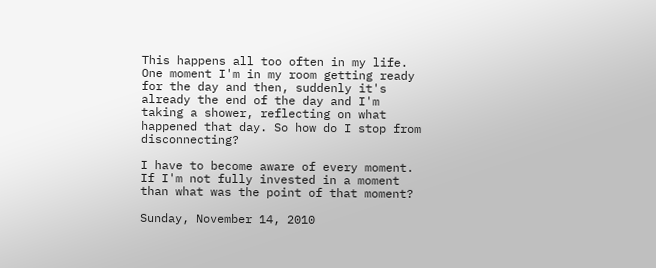This happens all too often in my life. One moment I'm in my room getting ready for the day and then, suddenly it's already the end of the day and I'm taking a shower, reflecting on what happened that day. So how do I stop from disconnecting?

I have to become aware of every moment. If I'm not fully invested in a moment than what was the point of that moment?

Sunday, November 14, 2010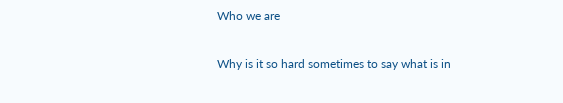Who we are

Why is it so hard sometimes to say what is in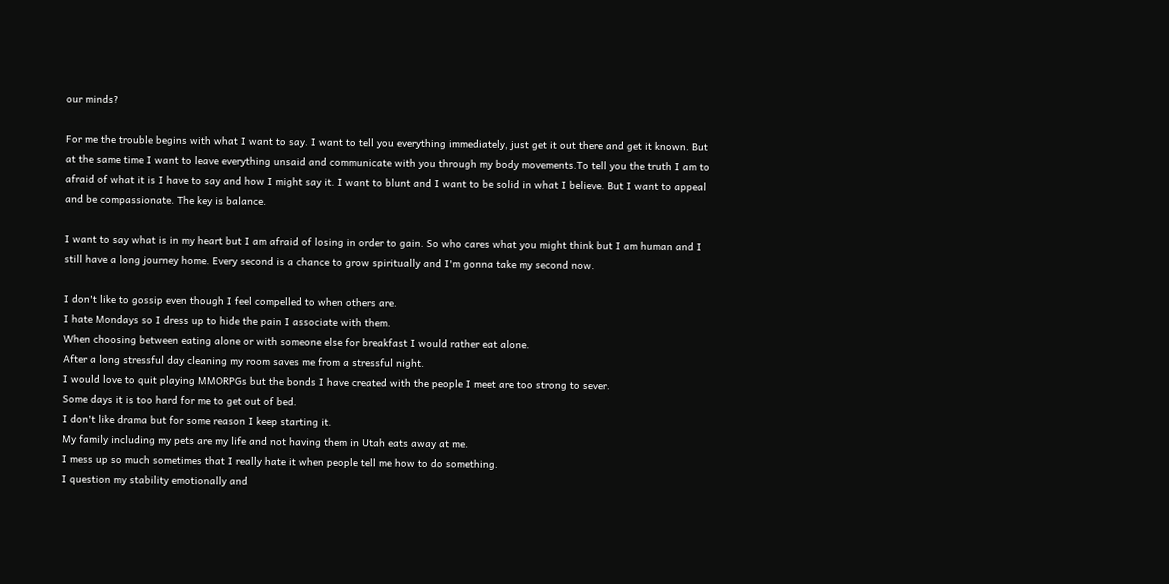our minds?

For me the trouble begins with what I want to say. I want to tell you everything immediately, just get it out there and get it known. But at the same time I want to leave everything unsaid and communicate with you through my body movements.To tell you the truth I am to afraid of what it is I have to say and how I might say it. I want to blunt and I want to be solid in what I believe. But I want to appeal and be compassionate. The key is balance.

I want to say what is in my heart but I am afraid of losing in order to gain. So who cares what you might think but I am human and I still have a long journey home. Every second is a chance to grow spiritually and I'm gonna take my second now.

I don't like to gossip even though I feel compelled to when others are.
I hate Mondays so I dress up to hide the pain I associate with them.
When choosing between eating alone or with someone else for breakfast I would rather eat alone.
After a long stressful day cleaning my room saves me from a stressful night.
I would love to quit playing MMORPGs but the bonds I have created with the people I meet are too strong to sever.
Some days it is too hard for me to get out of bed.
I don't like drama but for some reason I keep starting it.
My family including my pets are my life and not having them in Utah eats away at me.
I mess up so much sometimes that I really hate it when people tell me how to do something.
I question my stability emotionally and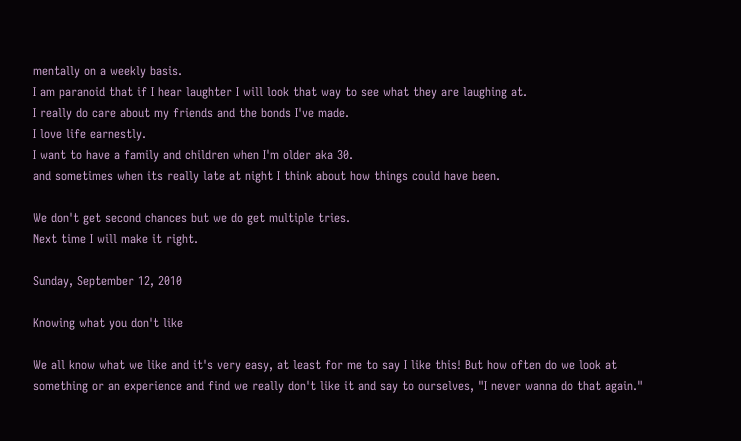mentally on a weekly basis.
I am paranoid that if I hear laughter I will look that way to see what they are laughing at.
I really do care about my friends and the bonds I've made.
I love life earnestly.
I want to have a family and children when I'm older aka 30.
and sometimes when its really late at night I think about how things could have been.

We don't get second chances but we do get multiple tries.
Next time I will make it right.

Sunday, September 12, 2010

Knowing what you don't like

We all know what we like and it's very easy, at least for me to say I like this! But how often do we look at something or an experience and find we really don't like it and say to ourselves, "I never wanna do that again."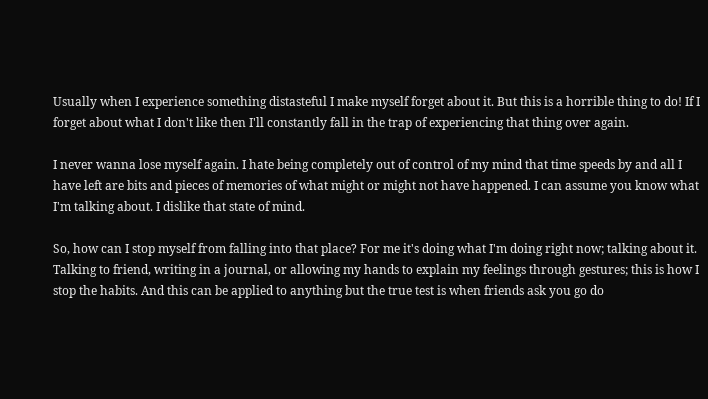Usually when I experience something distasteful I make myself forget about it. But this is a horrible thing to do! If I forget about what I don't like then I'll constantly fall in the trap of experiencing that thing over again.

I never wanna lose myself again. I hate being completely out of control of my mind that time speeds by and all I have left are bits and pieces of memories of what might or might not have happened. I can assume you know what I'm talking about. I dislike that state of mind.

So, how can I stop myself from falling into that place? For me it's doing what I'm doing right now; talking about it. Talking to friend, writing in a journal, or allowing my hands to explain my feelings through gestures; this is how I stop the habits. And this can be applied to anything but the true test is when friends ask you go do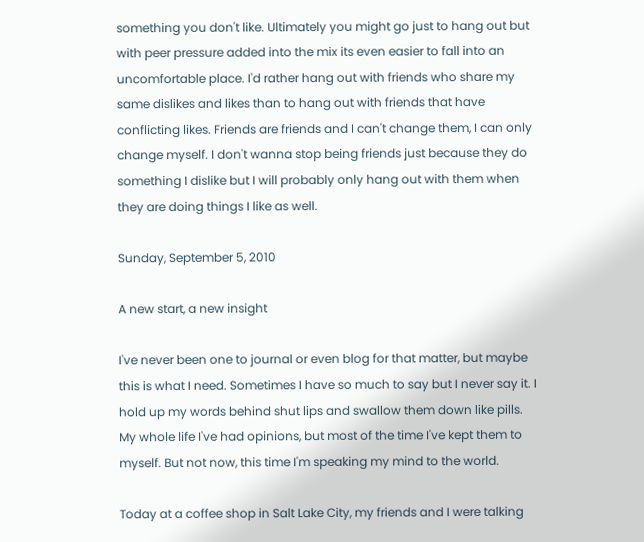something you don't like. Ultimately you might go just to hang out but with peer pressure added into the mix its even easier to fall into an uncomfortable place. I'd rather hang out with friends who share my same dislikes and likes than to hang out with friends that have conflicting likes. Friends are friends and I can't change them, I can only change myself. I don't wanna stop being friends just because they do something I dislike but I will probably only hang out with them when they are doing things I like as well.

Sunday, September 5, 2010

A new start, a new insight

I've never been one to journal or even blog for that matter, but maybe this is what I need. Sometimes I have so much to say but I never say it. I hold up my words behind shut lips and swallow them down like pills. My whole life I've had opinions, but most of the time I've kept them to myself. But not now, this time I'm speaking my mind to the world.

Today at a coffee shop in Salt Lake City, my friends and I were talking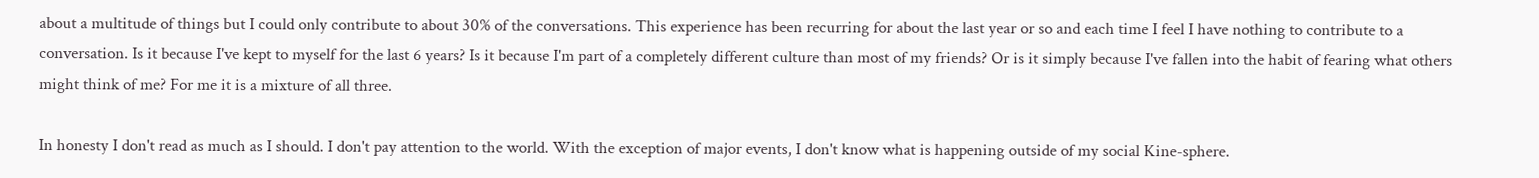about a multitude of things but I could only contribute to about 30% of the conversations. This experience has been recurring for about the last year or so and each time I feel I have nothing to contribute to a conversation. Is it because I've kept to myself for the last 6 years? Is it because I'm part of a completely different culture than most of my friends? Or is it simply because I've fallen into the habit of fearing what others might think of me? For me it is a mixture of all three.

In honesty I don't read as much as I should. I don't pay attention to the world. With the exception of major events, I don't know what is happening outside of my social Kine-sphere.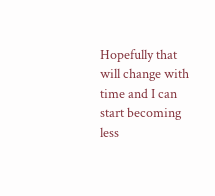Hopefully that will change with time and I can start becoming less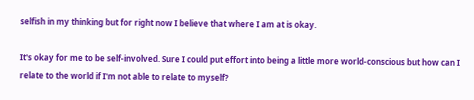selfish in my thinking but for right now I believe that where I am at is okay.

It's okay for me to be self-involved. Sure I could put effort into being a little more world-conscious but how can I relate to the world if I'm not able to relate to myself?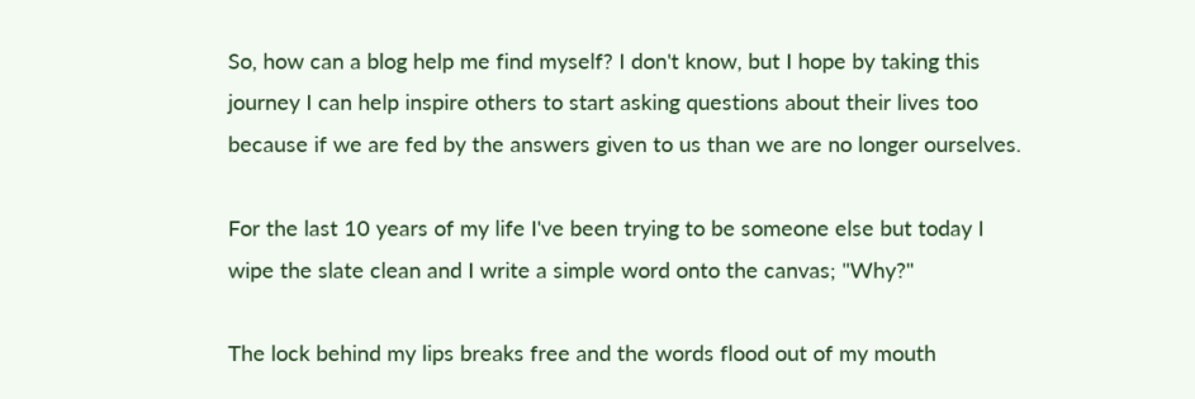So, how can a blog help me find myself? I don't know, but I hope by taking this journey I can help inspire others to start asking questions about their lives too because if we are fed by the answers given to us than we are no longer ourselves.

For the last 10 years of my life I've been trying to be someone else but today I wipe the slate clean and I write a simple word onto the canvas; "Why?"

The lock behind my lips breaks free and the words flood out of my mouth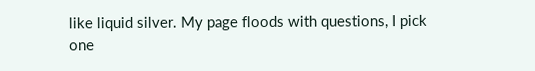like liquid silver. My page floods with questions, I pick one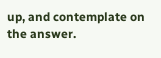up, and contemplate on the answer.